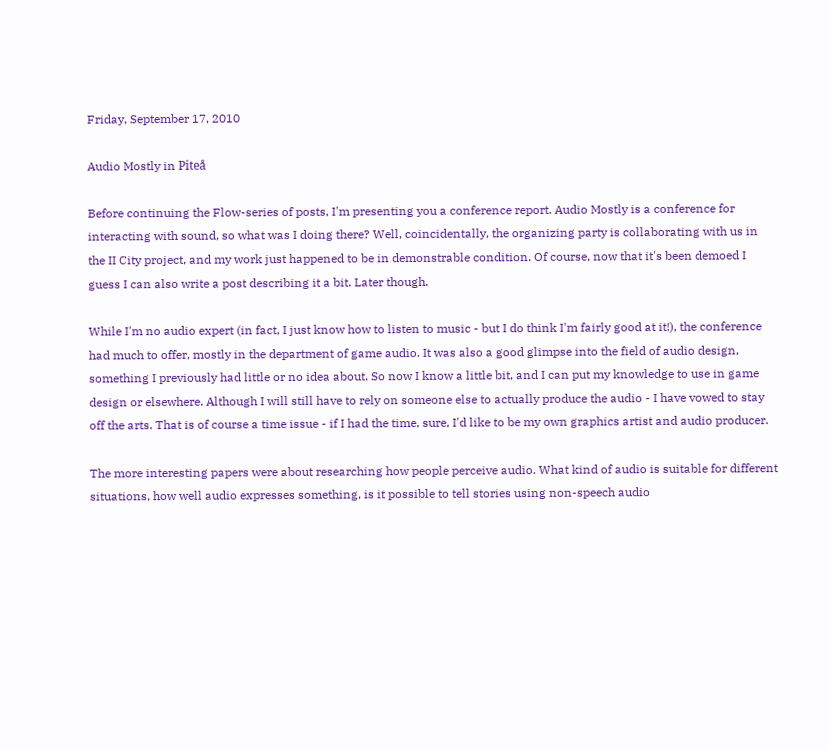Friday, September 17, 2010

Audio Mostly in Piteå

Before continuing the Flow-series of posts, I'm presenting you a conference report. Audio Mostly is a conference for interacting with sound, so what was I doing there? Well, coincidentally, the organizing party is collaborating with us in the II City project, and my work just happened to be in demonstrable condition. Of course, now that it's been demoed I guess I can also write a post describing it a bit. Later though.

While I'm no audio expert (in fact, I just know how to listen to music - but I do think I'm fairly good at it!), the conference had much to offer, mostly in the department of game audio. It was also a good glimpse into the field of audio design, something I previously had little or no idea about. So now I know a little bit, and I can put my knowledge to use in game design or elsewhere. Although I will still have to rely on someone else to actually produce the audio - I have vowed to stay off the arts. That is of course a time issue - if I had the time, sure, I'd like to be my own graphics artist and audio producer.

The more interesting papers were about researching how people perceive audio. What kind of audio is suitable for different situations, how well audio expresses something, is it possible to tell stories using non-speech audio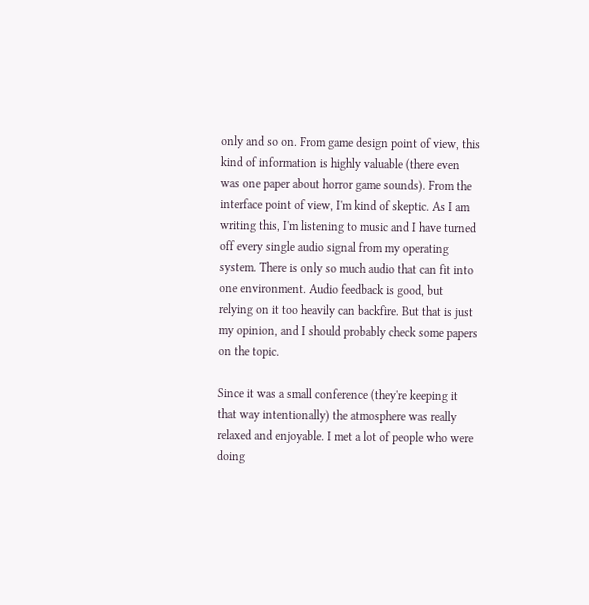only and so on. From game design point of view, this kind of information is highly valuable (there even was one paper about horror game sounds). From the interface point of view, I'm kind of skeptic. As I am writing this, I'm listening to music and I have turned off every single audio signal from my operating system. There is only so much audio that can fit into one environment. Audio feedback is good, but relying on it too heavily can backfire. But that is just my opinion, and I should probably check some papers on the topic.

Since it was a small conference (they're keeping it that way intentionally) the atmosphere was really relaxed and enjoyable. I met a lot of people who were doing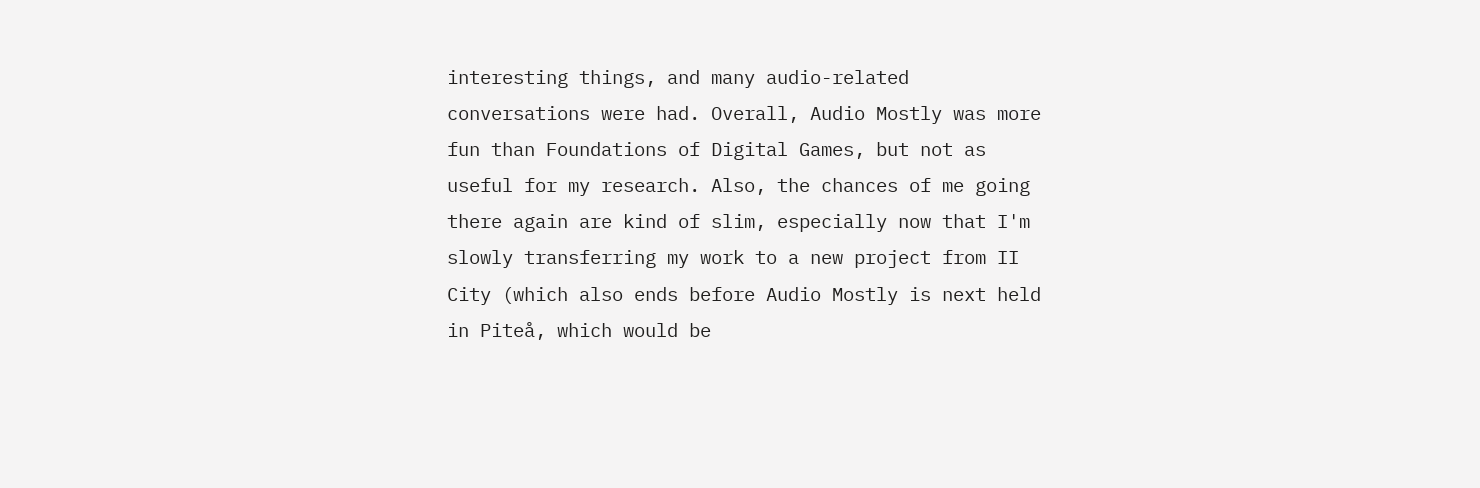interesting things, and many audio-related conversations were had. Overall, Audio Mostly was more fun than Foundations of Digital Games, but not as useful for my research. Also, the chances of me going there again are kind of slim, especially now that I'm slowly transferring my work to a new project from II City (which also ends before Audio Mostly is next held in Piteå, which would be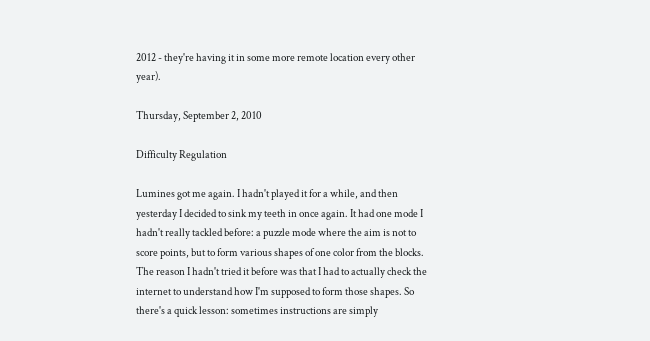2012 - they're having it in some more remote location every other year).

Thursday, September 2, 2010

Difficulty Regulation

Lumines got me again. I hadn't played it for a while, and then yesterday I decided to sink my teeth in once again. It had one mode I hadn't really tackled before: a puzzle mode where the aim is not to score points, but to form various shapes of one color from the blocks. The reason I hadn't tried it before was that I had to actually check the internet to understand how I'm supposed to form those shapes. So there's a quick lesson: sometimes instructions are simply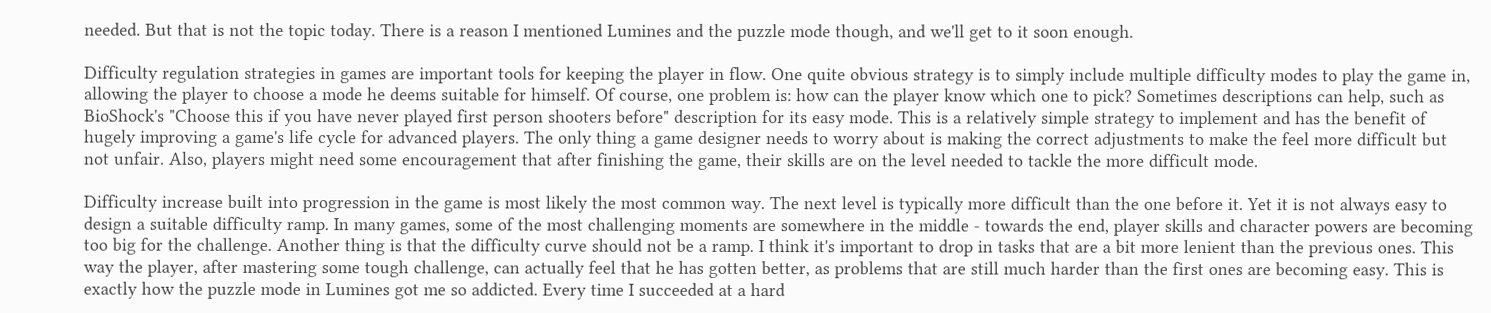needed. But that is not the topic today. There is a reason I mentioned Lumines and the puzzle mode though, and we'll get to it soon enough.

Difficulty regulation strategies in games are important tools for keeping the player in flow. One quite obvious strategy is to simply include multiple difficulty modes to play the game in, allowing the player to choose a mode he deems suitable for himself. Of course, one problem is: how can the player know which one to pick? Sometimes descriptions can help, such as BioShock's "Choose this if you have never played first person shooters before" description for its easy mode. This is a relatively simple strategy to implement and has the benefit of hugely improving a game's life cycle for advanced players. The only thing a game designer needs to worry about is making the correct adjustments to make the feel more difficult but not unfair. Also, players might need some encouragement that after finishing the game, their skills are on the level needed to tackle the more difficult mode.

Difficulty increase built into progression in the game is most likely the most common way. The next level is typically more difficult than the one before it. Yet it is not always easy to design a suitable difficulty ramp. In many games, some of the most challenging moments are somewhere in the middle - towards the end, player skills and character powers are becoming too big for the challenge. Another thing is that the difficulty curve should not be a ramp. I think it's important to drop in tasks that are a bit more lenient than the previous ones. This way the player, after mastering some tough challenge, can actually feel that he has gotten better, as problems that are still much harder than the first ones are becoming easy. This is exactly how the puzzle mode in Lumines got me so addicted. Every time I succeeded at a hard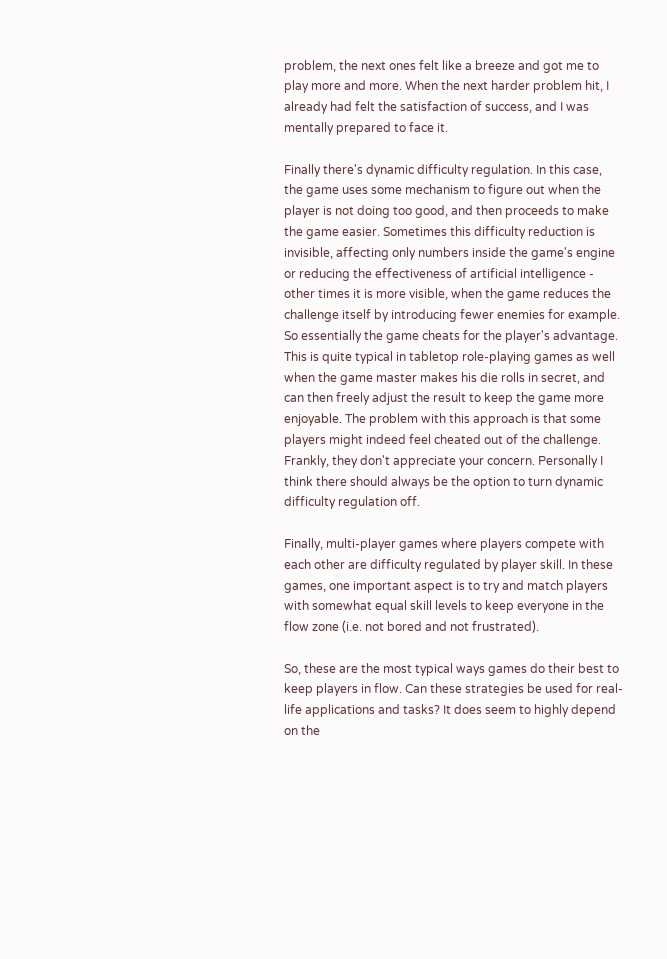problem, the next ones felt like a breeze and got me to play more and more. When the next harder problem hit, I already had felt the satisfaction of success, and I was mentally prepared to face it.

Finally there's dynamic difficulty regulation. In this case, the game uses some mechanism to figure out when the player is not doing too good, and then proceeds to make the game easier. Sometimes this difficulty reduction is invisible, affecting only numbers inside the game's engine or reducing the effectiveness of artificial intelligence - other times it is more visible, when the game reduces the challenge itself by introducing fewer enemies for example. So essentially the game cheats for the player's advantage. This is quite typical in tabletop role-playing games as well when the game master makes his die rolls in secret, and can then freely adjust the result to keep the game more enjoyable. The problem with this approach is that some players might indeed feel cheated out of the challenge. Frankly, they don't appreciate your concern. Personally I think there should always be the option to turn dynamic difficulty regulation off.

Finally, multi-player games where players compete with each other are difficulty regulated by player skill. In these games, one important aspect is to try and match players with somewhat equal skill levels to keep everyone in the flow zone (i.e. not bored and not frustrated).

So, these are the most typical ways games do their best to keep players in flow. Can these strategies be used for real-life applications and tasks? It does seem to highly depend on the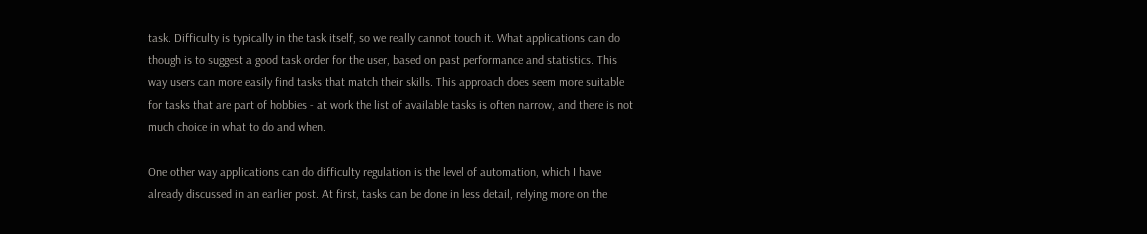task. Difficulty is typically in the task itself, so we really cannot touch it. What applications can do though is to suggest a good task order for the user, based on past performance and statistics. This way users can more easily find tasks that match their skills. This approach does seem more suitable for tasks that are part of hobbies - at work the list of available tasks is often narrow, and there is not much choice in what to do and when.

One other way applications can do difficulty regulation is the level of automation, which I have already discussed in an earlier post. At first, tasks can be done in less detail, relying more on the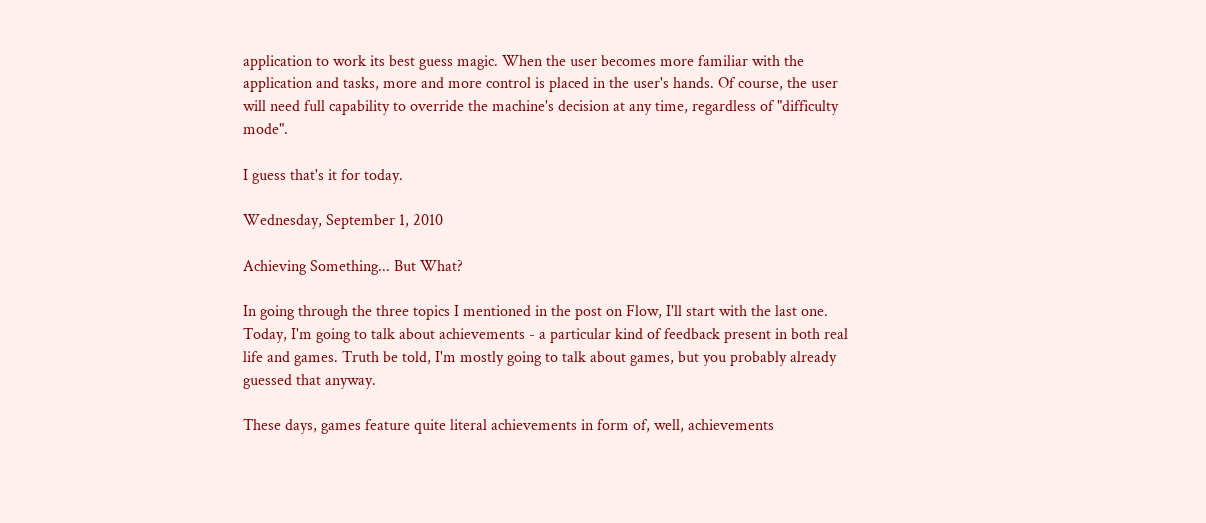application to work its best guess magic. When the user becomes more familiar with the application and tasks, more and more control is placed in the user's hands. Of course, the user will need full capability to override the machine's decision at any time, regardless of "difficulty mode".

I guess that's it for today.

Wednesday, September 1, 2010

Achieving Something... But What?

In going through the three topics I mentioned in the post on Flow, I'll start with the last one. Today, I'm going to talk about achievements - a particular kind of feedback present in both real life and games. Truth be told, I'm mostly going to talk about games, but you probably already guessed that anyway.

These days, games feature quite literal achievements in form of, well, achievements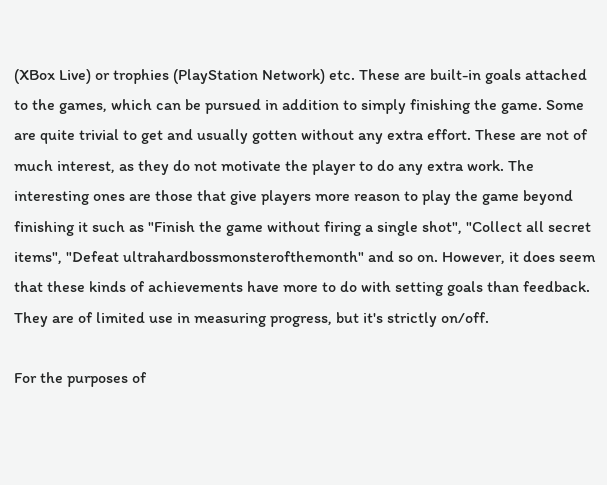(XBox Live) or trophies (PlayStation Network) etc. These are built-in goals attached to the games, which can be pursued in addition to simply finishing the game. Some are quite trivial to get and usually gotten without any extra effort. These are not of much interest, as they do not motivate the player to do any extra work. The interesting ones are those that give players more reason to play the game beyond finishing it such as "Finish the game without firing a single shot", "Collect all secret items", "Defeat ultrahardbossmonsterofthemonth" and so on. However, it does seem that these kinds of achievements have more to do with setting goals than feedback. They are of limited use in measuring progress, but it's strictly on/off.

For the purposes of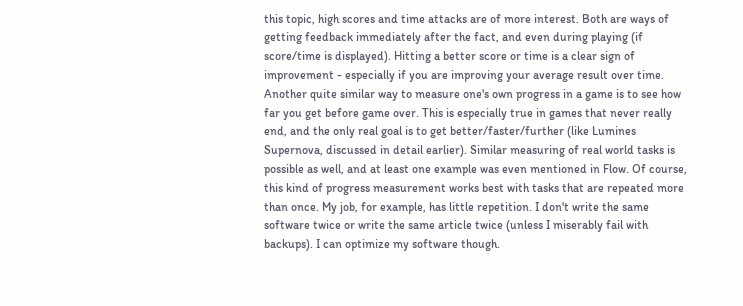this topic, high scores and time attacks are of more interest. Both are ways of getting feedback immediately after the fact, and even during playing (if score/time is displayed). Hitting a better score or time is a clear sign of improvement - especially if you are improving your average result over time. Another quite similar way to measure one's own progress in a game is to see how far you get before game over. This is especially true in games that never really end, and the only real goal is to get better/faster/further (like Lumines Supernova, discussed in detail earlier). Similar measuring of real world tasks is possible as well, and at least one example was even mentioned in Flow. Of course, this kind of progress measurement works best with tasks that are repeated more than once. My job, for example, has little repetition. I don't write the same software twice or write the same article twice (unless I miserably fail with backups). I can optimize my software though.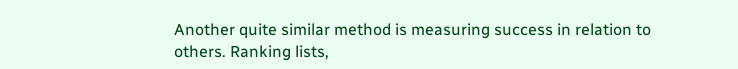Another quite similar method is measuring success in relation to others. Ranking lists,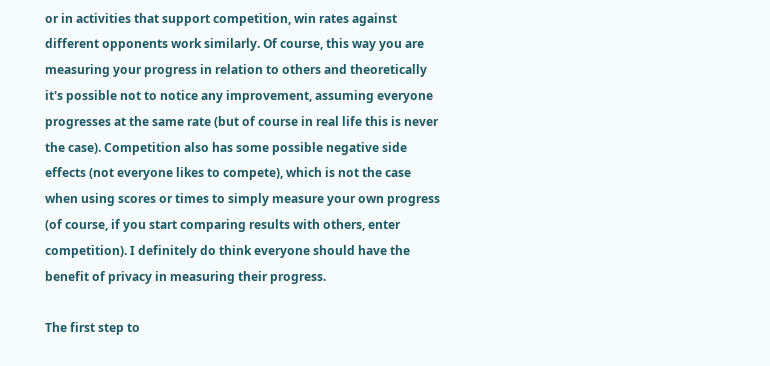or in activities that support competition, win rates against different opponents work similarly. Of course, this way you are measuring your progress in relation to others and theoretically it's possible not to notice any improvement, assuming everyone progresses at the same rate (but of course in real life this is never the case). Competition also has some possible negative side effects (not everyone likes to compete), which is not the case when using scores or times to simply measure your own progress (of course, if you start comparing results with others, enter competition). I definitely do think everyone should have the benefit of privacy in measuring their progress.

The first step to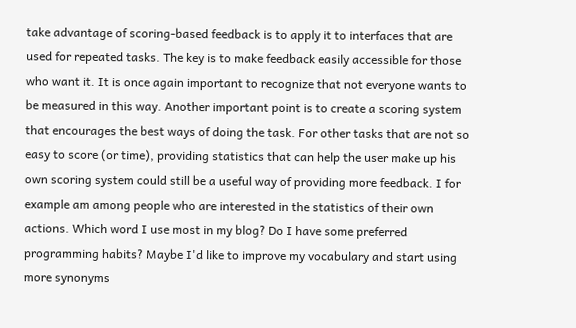take advantage of scoring-based feedback is to apply it to interfaces that are used for repeated tasks. The key is to make feedback easily accessible for those who want it. It is once again important to recognize that not everyone wants to be measured in this way. Another important point is to create a scoring system that encourages the best ways of doing the task. For other tasks that are not so easy to score (or time), providing statistics that can help the user make up his own scoring system could still be a useful way of providing more feedback. I for example am among people who are interested in the statistics of their own actions. Which word I use most in my blog? Do I have some preferred programming habits? Maybe I'd like to improve my vocabulary and start using more synonyms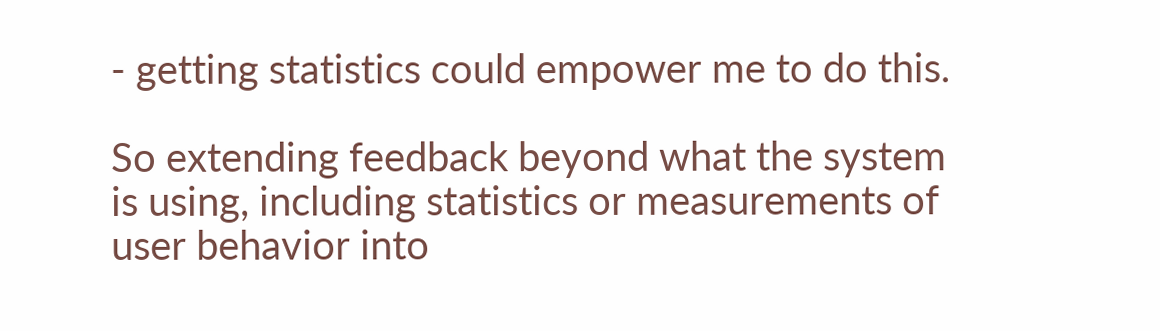- getting statistics could empower me to do this.

So extending feedback beyond what the system is using, including statistics or measurements of user behavior into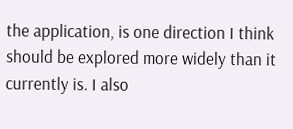the application, is one direction I think should be explored more widely than it currently is. I also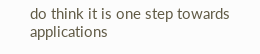do think it is one step towards applications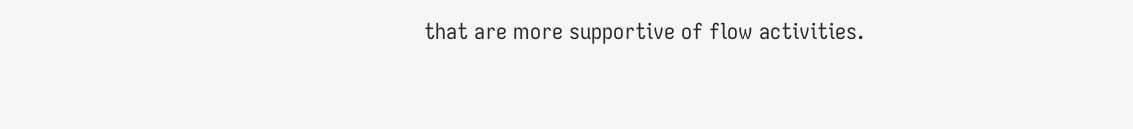that are more supportive of flow activities.